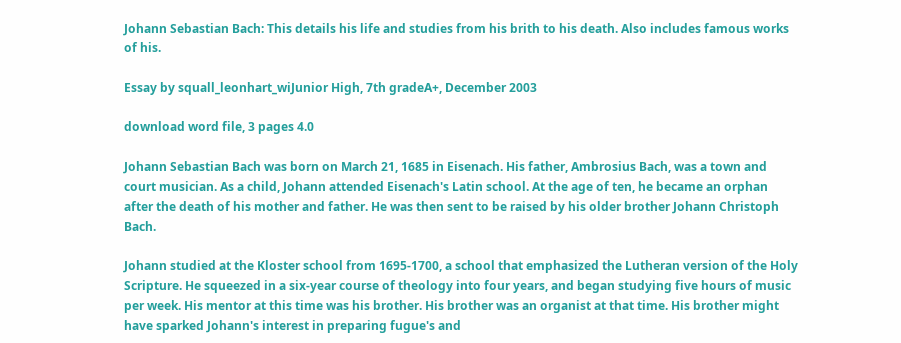Johann Sebastian Bach: This details his life and studies from his brith to his death. Also includes famous works of his.

Essay by squall_leonhart_wiJunior High, 7th gradeA+, December 2003

download word file, 3 pages 4.0

Johann Sebastian Bach was born on March 21, 1685 in Eisenach. His father, Ambrosius Bach, was a town and court musician. As a child, Johann attended Eisenach's Latin school. At the age of ten, he became an orphan after the death of his mother and father. He was then sent to be raised by his older brother Johann Christoph Bach.

Johann studied at the Kloster school from 1695-1700, a school that emphasized the Lutheran version of the Holy Scripture. He squeezed in a six-year course of theology into four years, and began studying five hours of music per week. His mentor at this time was his brother. His brother was an organist at that time. His brother might have sparked Johann's interest in preparing fugue's and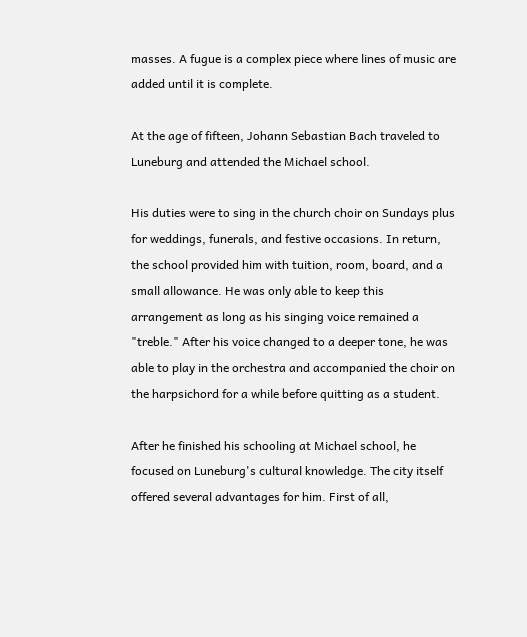masses. A fugue is a complex piece where lines of music are added until it is complete.

At the age of fifteen, Johann Sebastian Bach traveled to Luneburg and attended the Michael school.

His duties were to sing in the church choir on Sundays plus for weddings, funerals, and festive occasions. In return, the school provided him with tuition, room, board, and a small allowance. He was only able to keep this arrangement as long as his singing voice remained a "treble." After his voice changed to a deeper tone, he was able to play in the orchestra and accompanied the choir on the harpsichord for a while before quitting as a student.

After he finished his schooling at Michael school, he focused on Luneburg's cultural knowledge. The city itself offered several advantages for him. First of all,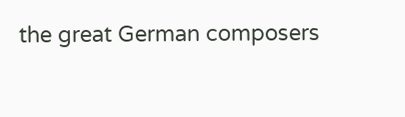the great German composers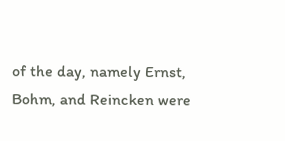of the day, namely Ernst, Bohm, and Reincken were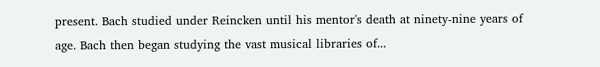present. Bach studied under Reincken until his mentor's death at ninety-nine years of age. Bach then began studying the vast musical libraries of...